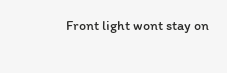Front light wont stay on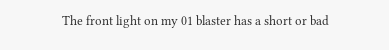The front light on my 01 blaster has a short or bad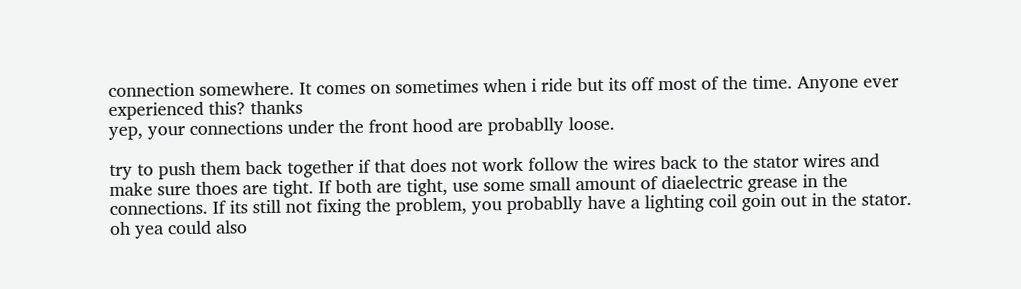connection somewhere. It comes on sometimes when i ride but its off most of the time. Anyone ever experienced this? thanks
yep, your connections under the front hood are probablly loose.

try to push them back together if that does not work follow the wires back to the stator wires and make sure thoes are tight. If both are tight, use some small amount of diaelectric grease in the connections. If its still not fixing the problem, you probablly have a lighting coil goin out in the stator.
oh yea could also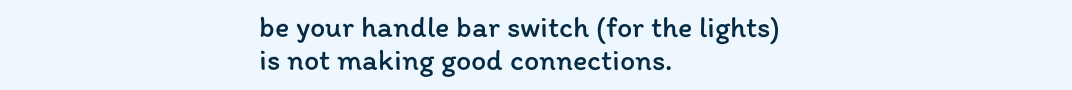be your handle bar switch (for the lights) is not making good connections.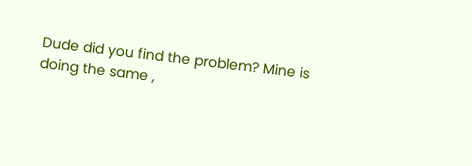Dude did you find the problem? Mine is doing the same ,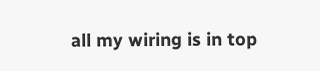all my wiring is in top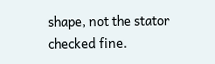shape, not the stator checked fine.